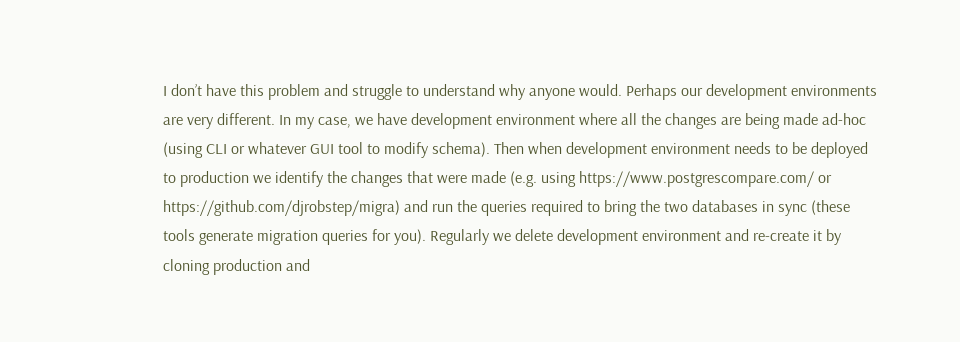I don’t have this problem and struggle to understand why anyone would. Perhaps our development environments are very different. In my case, we have development environment where all the changes are being made ad-hoc (using CLI or whatever GUI tool to modify schema). Then when development environment needs to be deployed to production we identify the changes that were made (e.g. using https://www.postgrescompare.com/ or https://github.com/djrobstep/migra) and run the queries required to bring the two databases in sync (these tools generate migration queries for you). Regularly we delete development environment and re-create it by cloning production and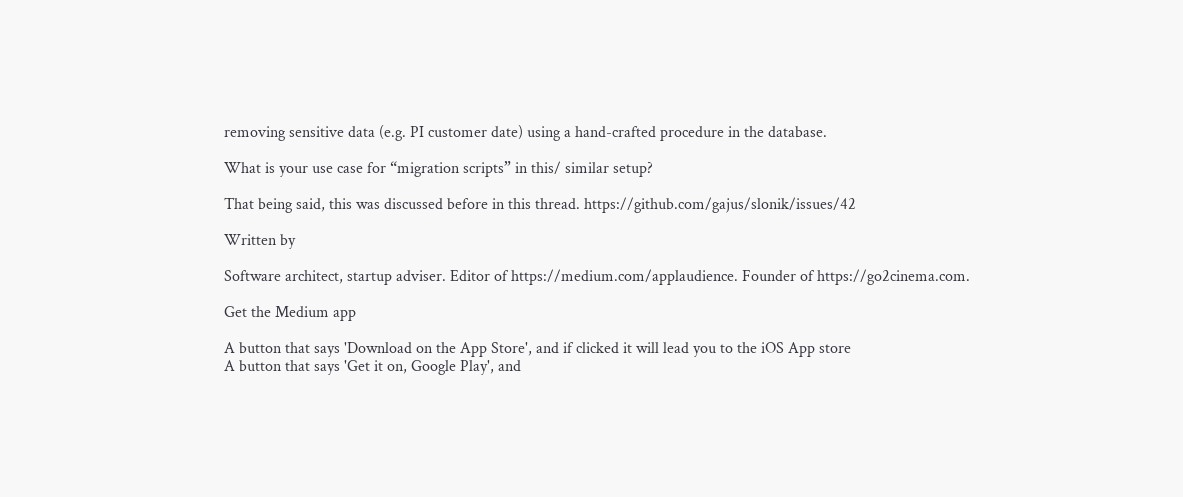removing sensitive data (e.g. PI customer date) using a hand-crafted procedure in the database.

What is your use case for “migration scripts” in this/ similar setup?

That being said, this was discussed before in this thread. https://github.com/gajus/slonik/issues/42

Written by

Software architect, startup adviser. Editor of https://medium.com/applaudience. Founder of https://go2cinema.com.

Get the Medium app

A button that says 'Download on the App Store', and if clicked it will lead you to the iOS App store
A button that says 'Get it on, Google Play', and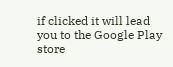if clicked it will lead you to the Google Play store